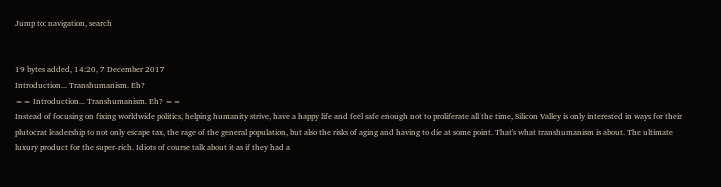Jump to: navigation, search


19 bytes added, 14:20, 7 December 2017
Introduction... Transhumanism. Eh?
== Introduction... Transhumanism. Eh? ==
Instead of focusing on fixing worldwide politics, helping humanity strive, have a happy life and feel safe enough not to proliferate all the time, Silicon Valley is only interested in ways for their plutocrat leadership to not only escape tax, the rage of the general population, but also the risks of aging and having to die at some point. That's what transhumanism is about. The ultimate luxury product for the super-rich. Idiots of course talk about it as if they had a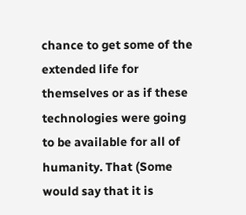chance to get some of the extended life for themselves or as if these technologies were going to be available for all of humanity. That (Some would say that it is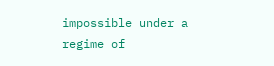impossible under a regime of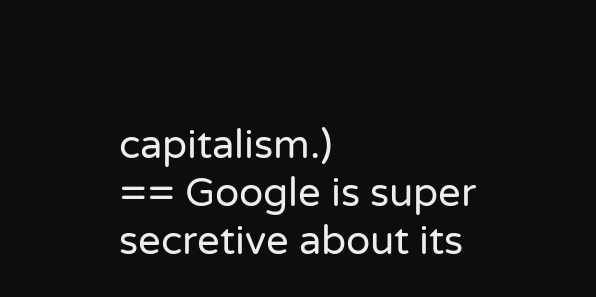capitalism.)
== Google is super secretive about its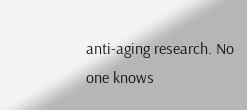anti-aging research. No one knows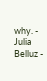why. - Julia Belluz -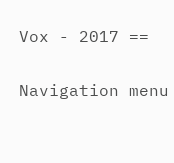Vox - 2017 ==

Navigation menu